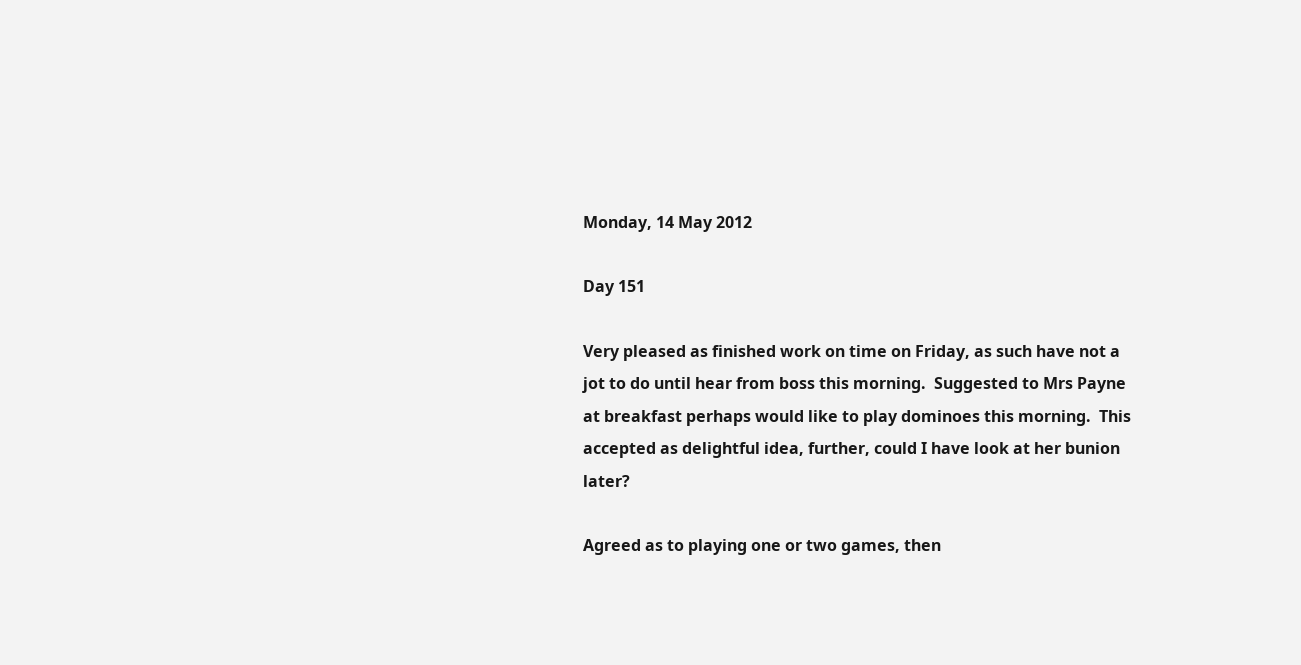Monday, 14 May 2012

Day 151

Very pleased as finished work on time on Friday, as such have not a jot to do until hear from boss this morning.  Suggested to Mrs Payne at breakfast perhaps would like to play dominoes this morning.  This accepted as delightful idea, further, could I have look at her bunion later?

Agreed as to playing one or two games, then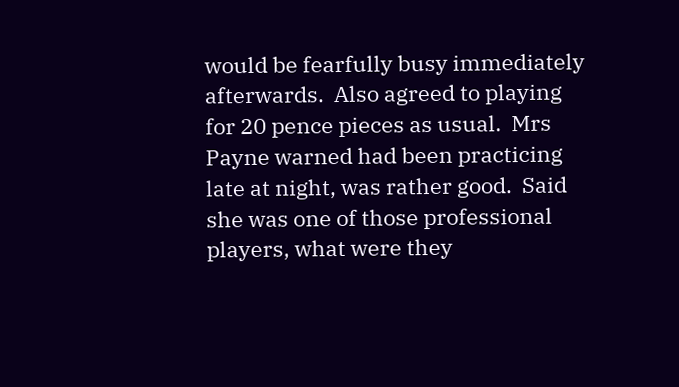would be fearfully busy immediately afterwards.  Also agreed to playing for 20 pence pieces as usual.  Mrs Payne warned had been practicing late at night, was rather good.  Said she was one of those professional players, what were they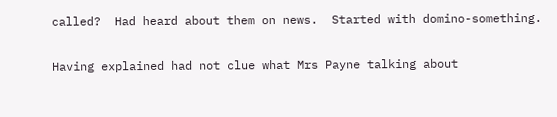called?  Had heard about them on news.  Started with domino-something.

Having explained had not clue what Mrs Payne talking about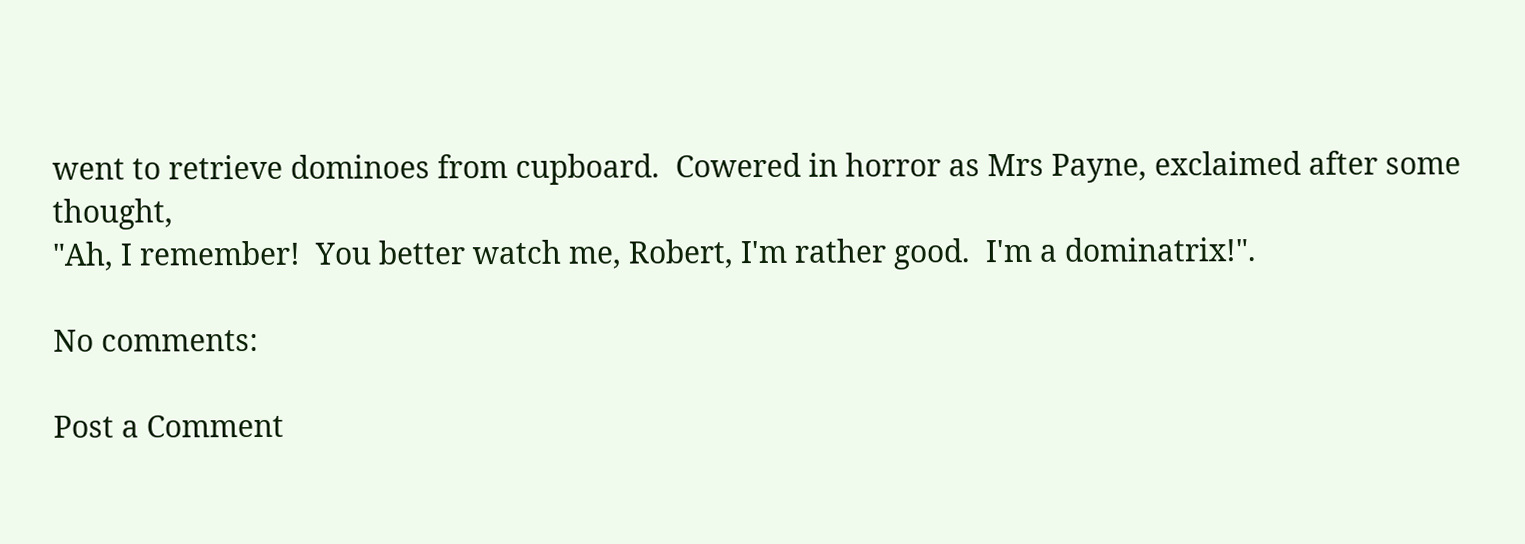went to retrieve dominoes from cupboard.  Cowered in horror as Mrs Payne, exclaimed after some thought,
"Ah, I remember!  You better watch me, Robert, I'm rather good.  I'm a dominatrix!".

No comments:

Post a Comment